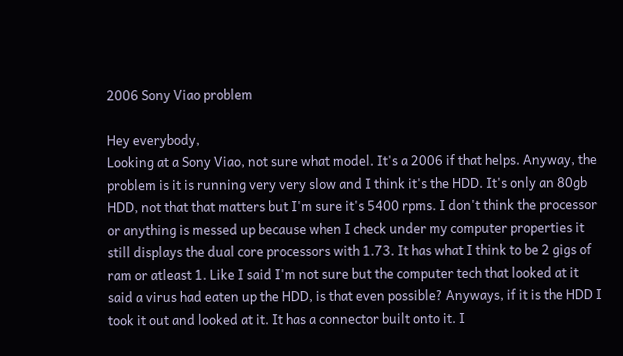2006 Sony Viao problem

Hey everybody,
Looking at a Sony Viao, not sure what model. It's a 2006 if that helps. Anyway, the problem is it is running very very slow and I think it's the HDD. It's only an 80gb HDD, not that that matters but I'm sure it's 5400 rpms. I don't think the processor or anything is messed up because when I check under my computer properties it still displays the dual core processors with 1.73. It has what I think to be 2 gigs of ram or atleast 1. Like I said I'm not sure but the computer tech that looked at it said a virus had eaten up the HDD, is that even possible? Anyways, if it is the HDD I took it out and looked at it. It has a connector built onto it. I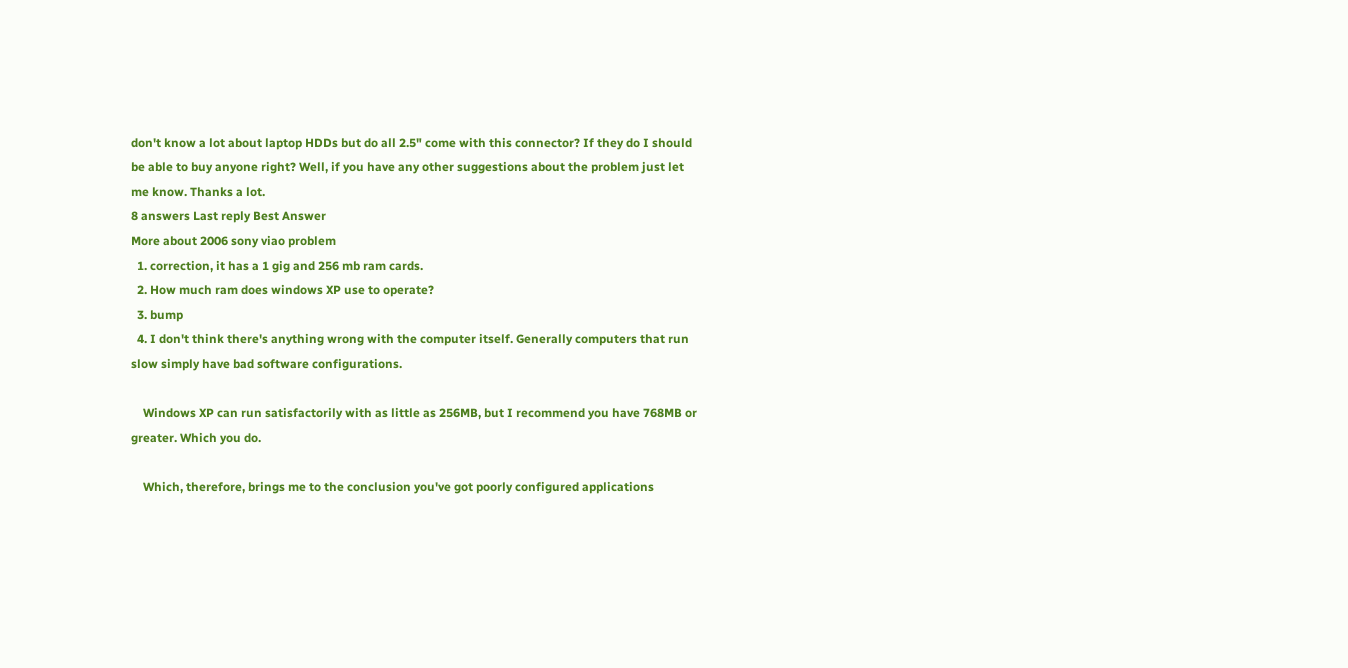don't know a lot about laptop HDDs but do all 2.5" come with this connector? If they do I should be able to buy anyone right? Well, if you have any other suggestions about the problem just let me know. Thanks a lot.
8 answers Last reply Best Answer
More about 2006 sony viao problem
  1. correction, it has a 1 gig and 256 mb ram cards.
  2. How much ram does windows XP use to operate?
  3. bump
  4. I don't think there's anything wrong with the computer itself. Generally computers that run slow simply have bad software configurations.

    Windows XP can run satisfactorily with as little as 256MB, but I recommend you have 768MB or greater. Which you do.

    Which, therefore, brings me to the conclusion you've got poorly configured applications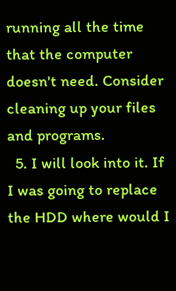running all the time that the computer doesn't need. Consider cleaning up your files and programs.
  5. I will look into it. If I was going to replace the HDD where would I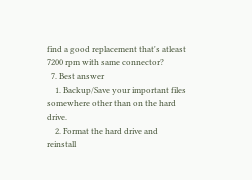find a good replacement that's atleast 7200 rpm with same connector?
  7. Best answer
    1. Backup/Save your important files somewhere other than on the hard drive.
    2. Format the hard drive and reinstall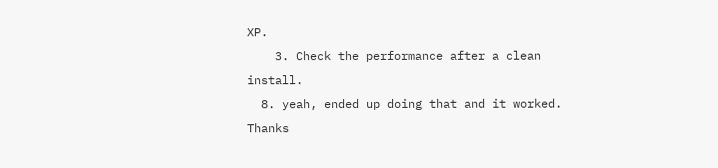XP.
    3. Check the performance after a clean install.
  8. yeah, ended up doing that and it worked. Thanks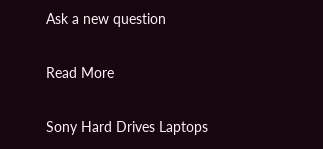Ask a new question

Read More

Sony Hard Drives Laptops